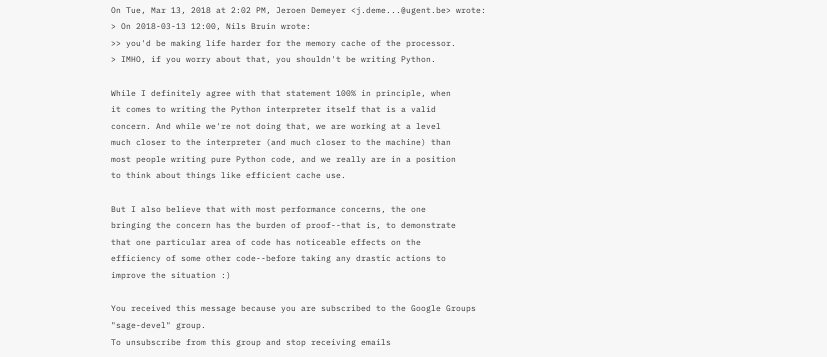On Tue, Mar 13, 2018 at 2:02 PM, Jeroen Demeyer <j.deme...@ugent.be> wrote:
> On 2018-03-13 12:00, Nils Bruin wrote:
>> you'd be making life harder for the memory cache of the processor.
> IMHO, if you worry about that, you shouldn't be writing Python.

While I definitely agree with that statement 100% in principle, when
it comes to writing the Python interpreter itself that is a valid
concern. And while we're not doing that, we are working at a level
much closer to the interpreter (and much closer to the machine) than
most people writing pure Python code, and we really are in a position
to think about things like efficient cache use.

But I also believe that with most performance concerns, the one
bringing the concern has the burden of proof--that is, to demonstrate
that one particular area of code has noticeable effects on the
efficiency of some other code--before taking any drastic actions to
improve the situation :)

You received this message because you are subscribed to the Google Groups
"sage-devel" group.
To unsubscribe from this group and stop receiving emails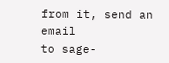from it, send an email
to sage-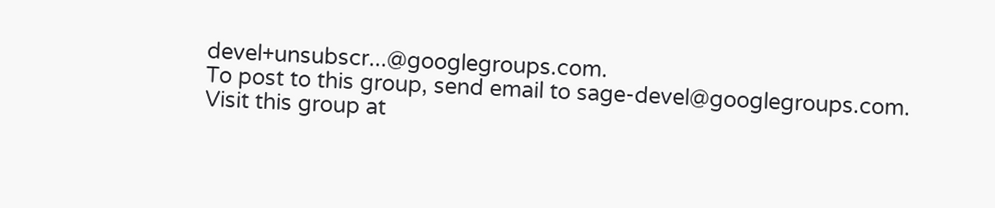devel+unsubscr...@googlegroups.com.
To post to this group, send email to sage-devel@googlegroups.com.
Visit this group at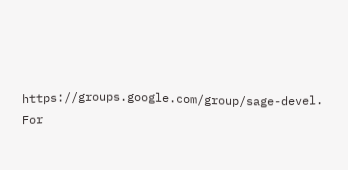https://groups.google.com/group/sage-devel.
For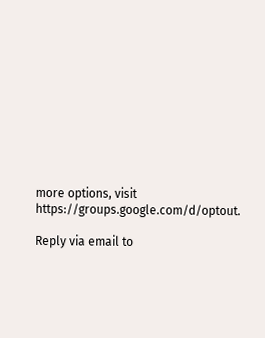more options, visit https://groups.google.com/d/optout.

Reply via email to